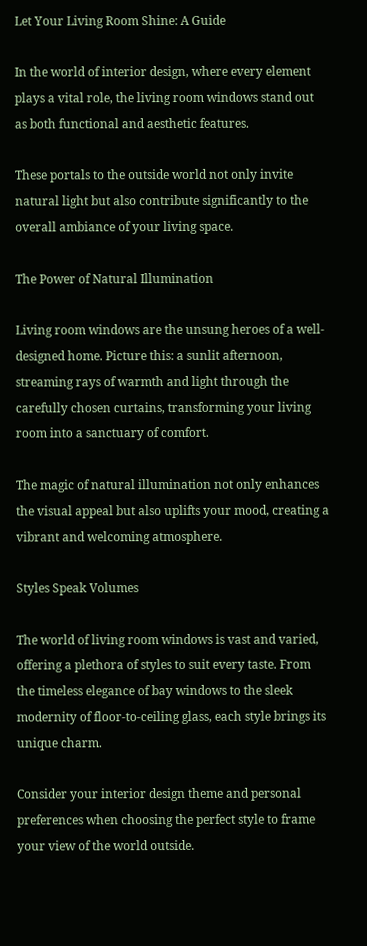Let Your Living Room Shine: A Guide

In the world of interior design, where every element plays a vital role, the living room windows stand out as both functional and aesthetic features.

These portals to the outside world not only invite natural light but also contribute significantly to the overall ambiance of your living space.

The Power of Natural Illumination

Living room windows are the unsung heroes of a well-designed home. Picture this: a sunlit afternoon, streaming rays of warmth and light through the carefully chosen curtains, transforming your living room into a sanctuary of comfort.

The magic of natural illumination not only enhances the visual appeal but also uplifts your mood, creating a vibrant and welcoming atmosphere.

Styles Speak Volumes

The world of living room windows is vast and varied, offering a plethora of styles to suit every taste. From the timeless elegance of bay windows to the sleek modernity of floor-to-ceiling glass, each style brings its unique charm.

Consider your interior design theme and personal preferences when choosing the perfect style to frame your view of the world outside.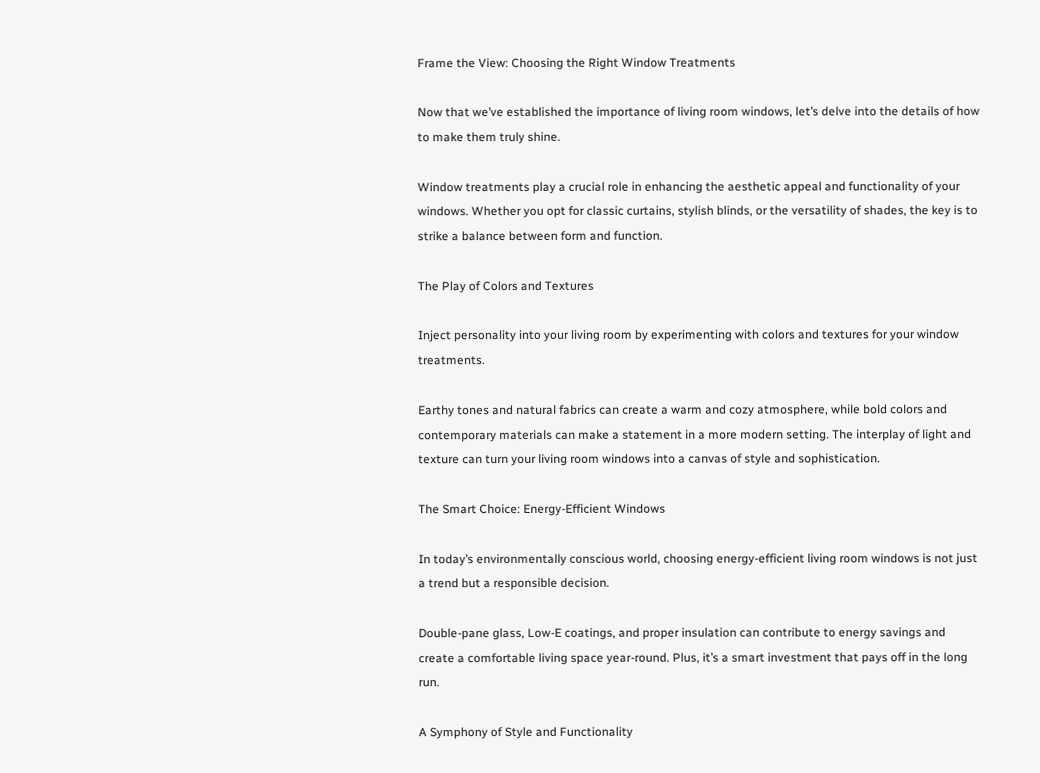Frame the View: Choosing the Right Window Treatments

Now that we’ve established the importance of living room windows, let’s delve into the details of how to make them truly shine.

Window treatments play a crucial role in enhancing the aesthetic appeal and functionality of your windows. Whether you opt for classic curtains, stylish blinds, or the versatility of shades, the key is to strike a balance between form and function.

The Play of Colors and Textures

Inject personality into your living room by experimenting with colors and textures for your window treatments.

Earthy tones and natural fabrics can create a warm and cozy atmosphere, while bold colors and contemporary materials can make a statement in a more modern setting. The interplay of light and texture can turn your living room windows into a canvas of style and sophistication.

The Smart Choice: Energy-Efficient Windows

In today’s environmentally conscious world, choosing energy-efficient living room windows is not just a trend but a responsible decision.

Double-pane glass, Low-E coatings, and proper insulation can contribute to energy savings and create a comfortable living space year-round. Plus, it’s a smart investment that pays off in the long run.

A Symphony of Style and Functionality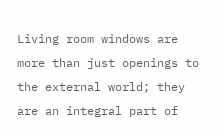Living room windows are more than just openings to the external world; they are an integral part of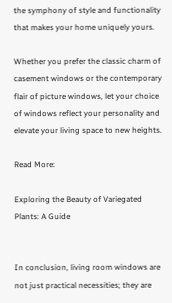the symphony of style and functionality that makes your home uniquely yours.

Whether you prefer the classic charm of casement windows or the contemporary flair of picture windows, let your choice of windows reflect your personality and elevate your living space to new heights.

Read More:

Exploring the Beauty of Variegated Plants: A Guide


In conclusion, living room windows are not just practical necessities; they are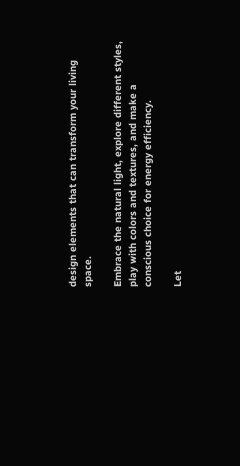design elements that can transform your living space.

Embrace the natural light, explore different styles, play with colors and textures, and make a conscious choice for energy efficiency.

Let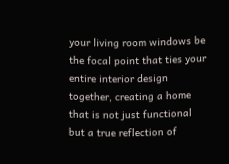your living room windows be the focal point that ties your entire interior design together, creating a home that is not just functional but a true reflection of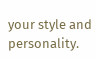your style and personality.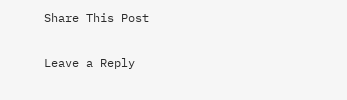Share This Post

Leave a Reply